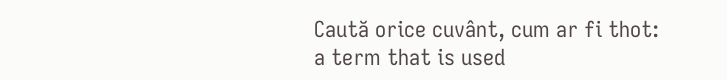Caută orice cuvânt, cum ar fi thot:
a term that is used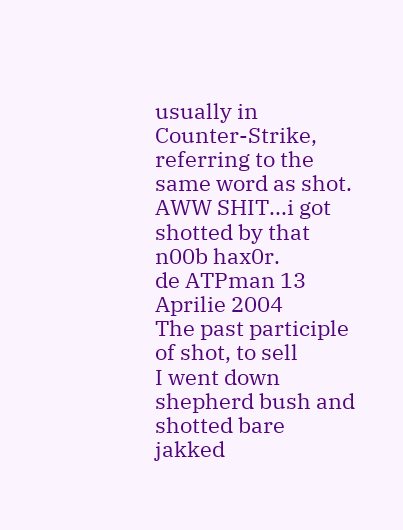usually in Counter-Strike, referring to the same word as shot.
AWW SHIT...i got shotted by that n00b hax0r.
de ATPman 13 Aprilie 2004
The past participle of shot, to sell
I went down shepherd bush and shotted bare jakked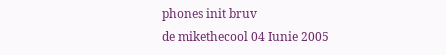phones init bruv
de mikethecool 04 Iunie 2005